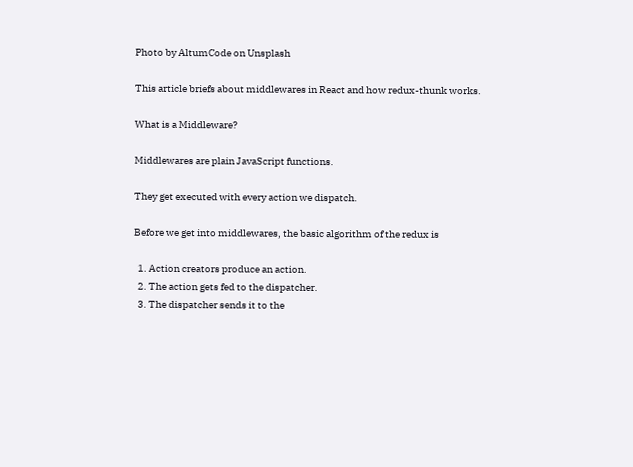Photo by AltumCode on Unsplash

This article briefs about middlewares in React and how redux-thunk works.

What is a Middleware?

Middlewares are plain JavaScript functions.

They get executed with every action we dispatch.

Before we get into middlewares, the basic algorithm of the redux is

  1. Action creators produce an action.
  2. The action gets fed to the dispatcher.
  3. The dispatcher sends it to the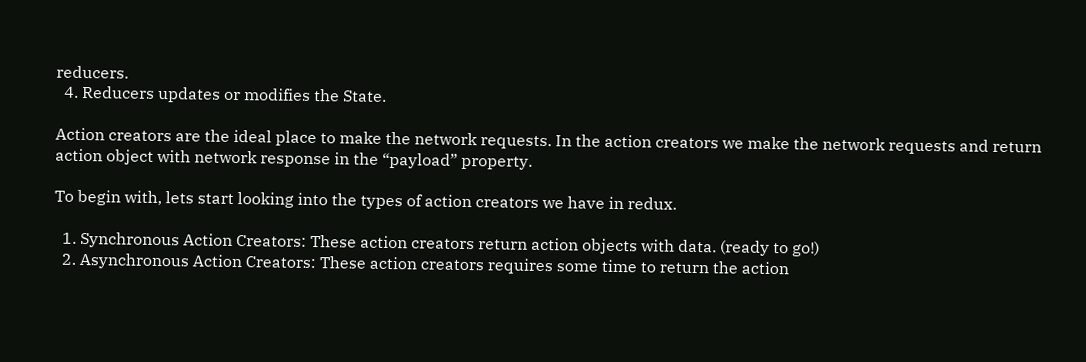reducers.
  4. Reducers updates or modifies the State.

Action creators are the ideal place to make the network requests. In the action creators we make the network requests and return action object with network response in the “payload” property.

To begin with, lets start looking into the types of action creators we have in redux.

  1. Synchronous Action Creators: These action creators return action objects with data. (ready to go!)
  2. Asynchronous Action Creators: These action creators requires some time to return the action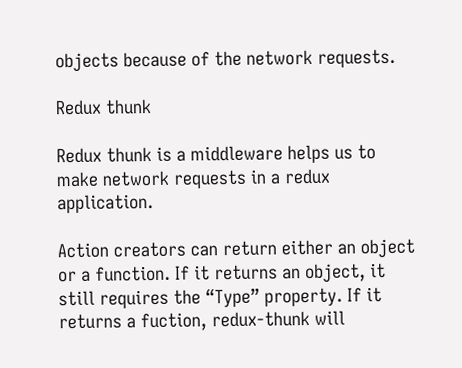objects because of the network requests.

Redux thunk

Redux thunk is a middleware helps us to make network requests in a redux application.

Action creators can return either an object or a function. If it returns an object, it still requires the “Type” property. If it returns a fuction, redux-thunk will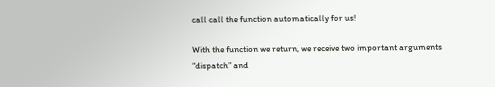call call the function automatically for us!

With the function we return, we receive two important arguments “dispatch” and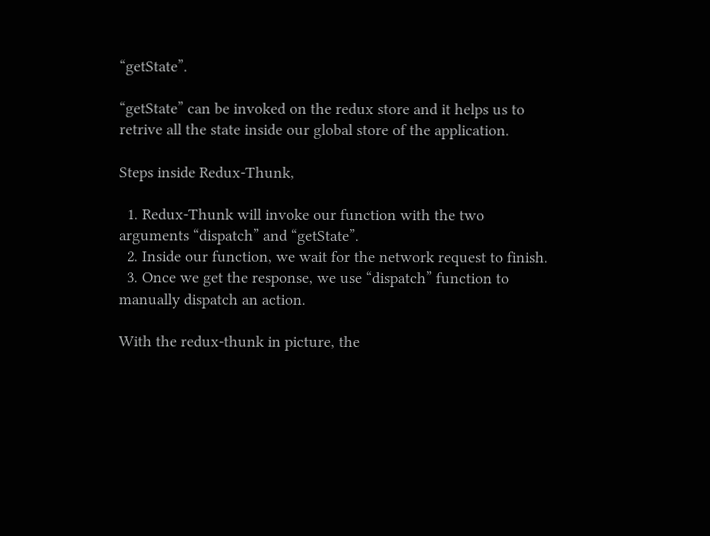“getState”.

“getState” can be invoked on the redux store and it helps us to retrive all the state inside our global store of the application.

Steps inside Redux-Thunk,

  1. Redux-Thunk will invoke our function with the two arguments “dispatch” and “getState”.
  2. Inside our function, we wait for the network request to finish.
  3. Once we get the response, we use “dispatch” function to manually dispatch an action.

With the redux-thunk in picture, the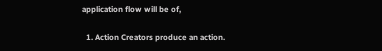application flow will be of,

  1. Action Creators produce an action.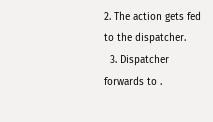2. The action gets fed to the dispatcher.
  3. Dispatcher forwards to .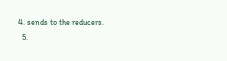4. sends to the reducers.
  5.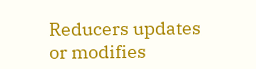Reducers updates or modifies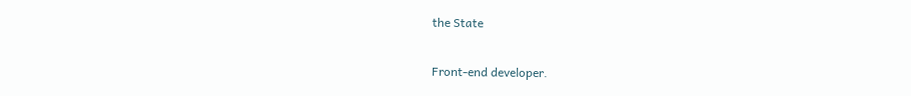the State

Front-end developer.